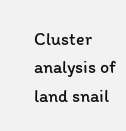Cluster analysis of land snail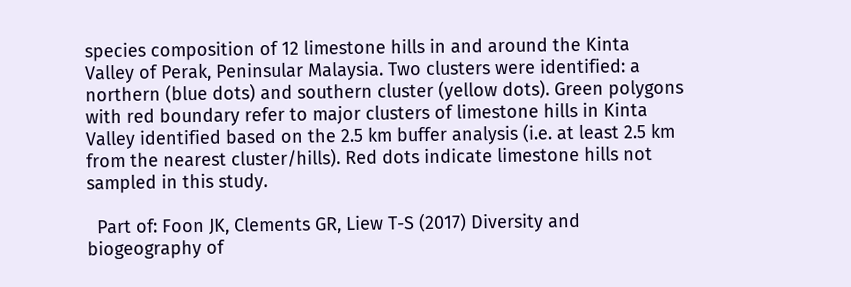species composition of 12 limestone hills in and around the Kinta Valley of Perak, Peninsular Malaysia. Two clusters were identified: a northern (blue dots) and southern cluster (yellow dots). Green polygons with red boundary refer to major clusters of limestone hills in Kinta Valley identified based on the 2.5 km buffer analysis (i.e. at least 2.5 km from the nearest cluster/hills). Red dots indicate limestone hills not sampled in this study.

  Part of: Foon JK, Clements GR, Liew T-S (2017) Diversity and biogeography of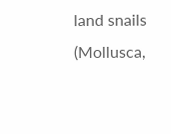land snails (Mollusca,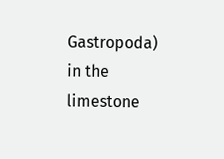Gastropoda) in the limestone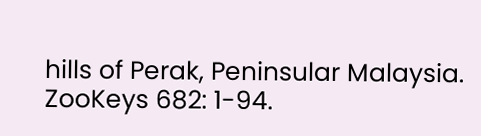hills of Perak, Peninsular Malaysia. ZooKeys 682: 1-94.